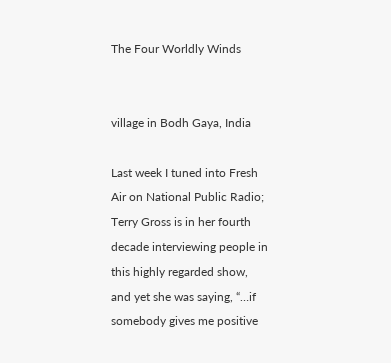The Four Worldly Winds


village in Bodh Gaya, India

Last week I tuned into Fresh Air on National Public Radio; Terry Gross is in her fourth decade interviewing people in this highly regarded show, and yet she was saying, “…if somebody gives me positive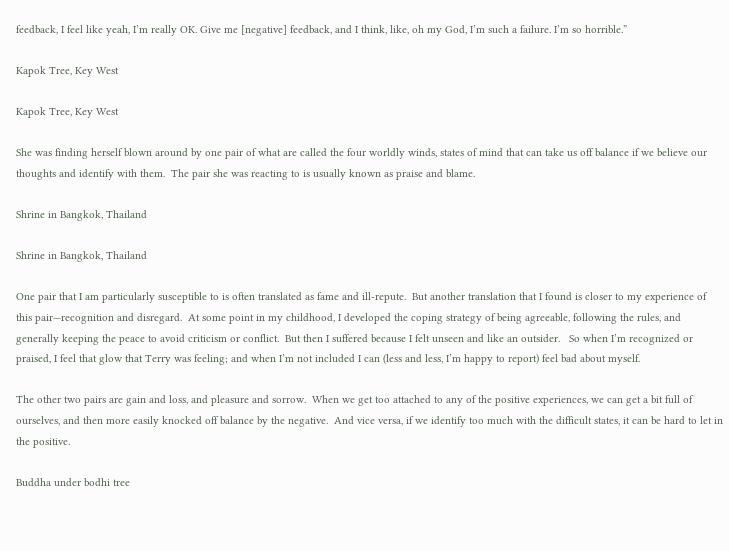feedback, I feel like yeah, I’m really OK. Give me [negative] feedback, and I think, like, oh my God, I’m such a failure. I’m so horrible.”

Kapok Tree, Key West

Kapok Tree, Key West

She was finding herself blown around by one pair of what are called the four worldly winds, states of mind that can take us off balance if we believe our thoughts and identify with them.  The pair she was reacting to is usually known as praise and blame.

Shrine in Bangkok, Thailand

Shrine in Bangkok, Thailand

One pair that I am particularly susceptible to is often translated as fame and ill-repute.  But another translation that I found is closer to my experience of this pair—recognition and disregard.  At some point in my childhood, I developed the coping strategy of being agreeable, following the rules, and generally keeping the peace to avoid criticism or conflict.  But then I suffered because I felt unseen and like an outsider.   So when I’m recognized or praised, I feel that glow that Terry was feeling; and when I’m not included I can (less and less, I’m happy to report) feel bad about myself.

The other two pairs are gain and loss, and pleasure and sorrow.  When we get too attached to any of the positive experiences, we can get a bit full of ourselves, and then more easily knocked off balance by the negative.  And vice versa, if we identify too much with the difficult states, it can be hard to let in the positive.

Buddha under bodhi tree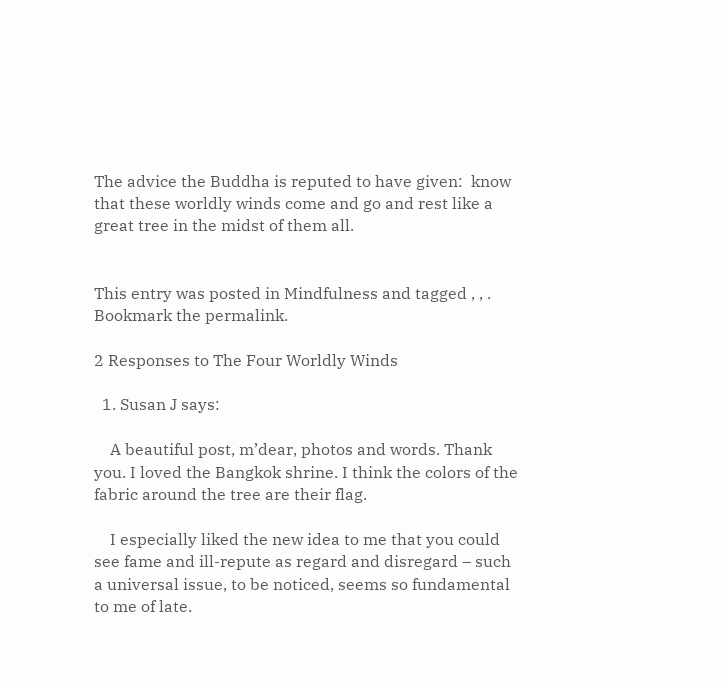The advice the Buddha is reputed to have given:  know that these worldly winds come and go and rest like a great tree in the midst of them all.


This entry was posted in Mindfulness and tagged , , . Bookmark the permalink.

2 Responses to The Four Worldly Winds

  1. Susan J says:

    A beautiful post, m’dear, photos and words. Thank you. I loved the Bangkok shrine. I think the colors of the fabric around the tree are their flag.

    I especially liked the new idea to me that you could see fame and ill-repute as regard and disregard – such a universal issue, to be noticed, seems so fundamental to me of late.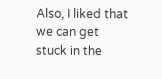Also, I liked that we can get stuck in the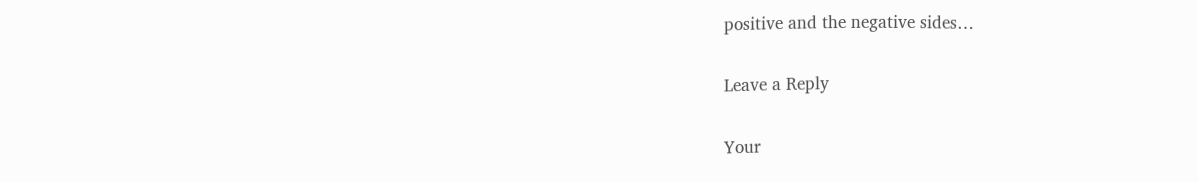positive and the negative sides…

Leave a Reply

Your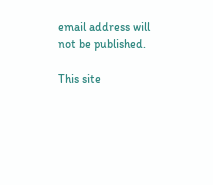email address will not be published.

This site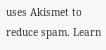uses Akismet to reduce spam. Learn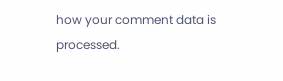how your comment data is processed.